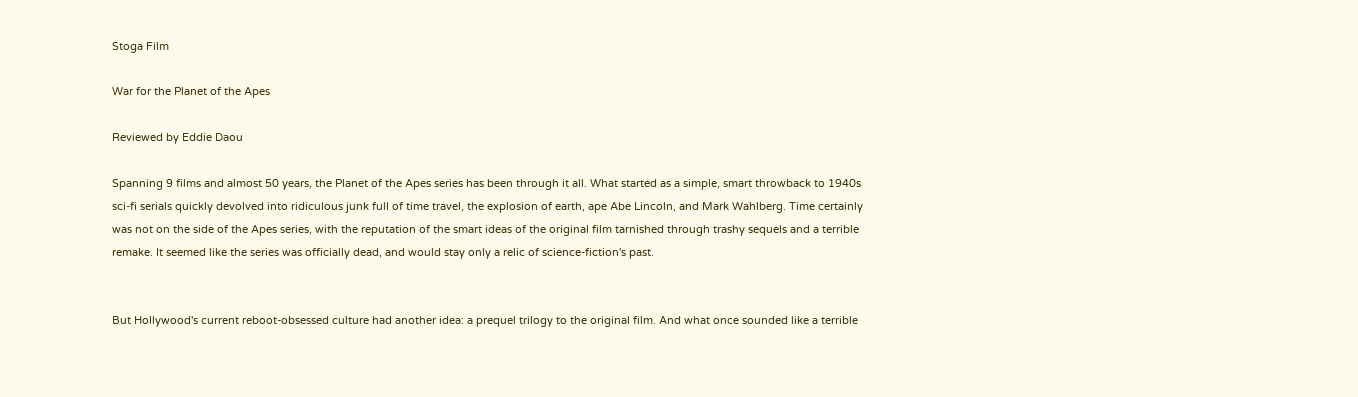Stoga Film

War for the Planet of the Apes

Reviewed by Eddie Daou

Spanning 9 films and almost 50 years, the Planet of the Apes series has been through it all. What started as a simple, smart throwback to 1940s sci-fi serials quickly devolved into ridiculous junk full of time travel, the explosion of earth, ape Abe Lincoln, and Mark Wahlberg. Time certainly was not on the side of the Apes series, with the reputation of the smart ideas of the original film tarnished through trashy sequels and a terrible remake. It seemed like the series was officially dead, and would stay only a relic of science-fiction's past.


But Hollywood's current reboot-obsessed culture had another idea: a prequel trilogy to the original film. And what once sounded like a terrible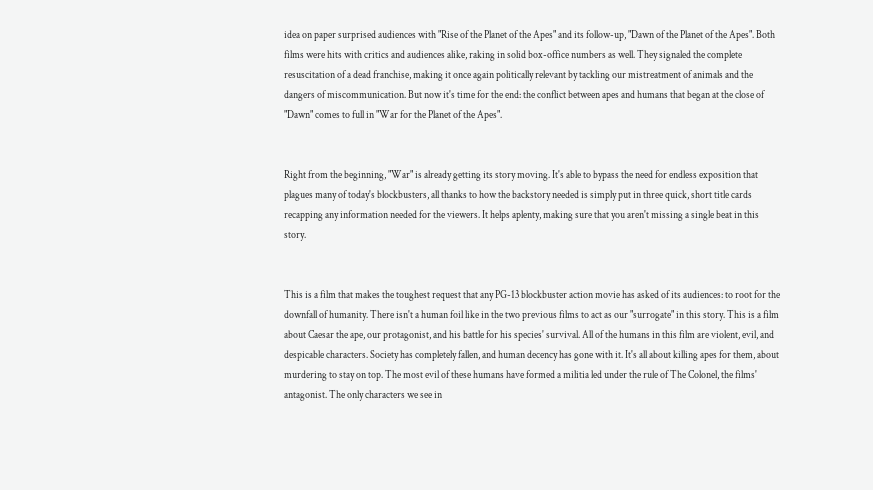idea on paper surprised audiences with "Rise of the Planet of the Apes" and its follow-up, "Dawn of the Planet of the Apes". Both films were hits with critics and audiences alike, raking in solid box-office numbers as well. They signaled the complete resuscitation of a dead franchise, making it once again politically relevant by tackling our mistreatment of animals and the dangers of miscommunication. But now it's time for the end: the conflict between apes and humans that began at the close of "Dawn" comes to full in "War for the Planet of the Apes".


Right from the beginning, "War" is already getting its story moving. It's able to bypass the need for endless exposition that plagues many of today's blockbusters, all thanks to how the backstory needed is simply put in three quick, short title cards recapping any information needed for the viewers. It helps aplenty, making sure that you aren't missing a single beat in this story.


This is a film that makes the toughest request that any PG-13 blockbuster action movie has asked of its audiences: to root for the downfall of humanity. There isn't a human foil like in the two previous films to act as our "surrogate" in this story. This is a film about Caesar the ape, our protagonist, and his battle for his species' survival. All of the humans in this film are violent, evil, and despicable characters. Society has completely fallen, and human decency has gone with it. It's all about killing apes for them, about murdering to stay on top. The most evil of these humans have formed a militia led under the rule of The Colonel, the films' antagonist. The only characters we see in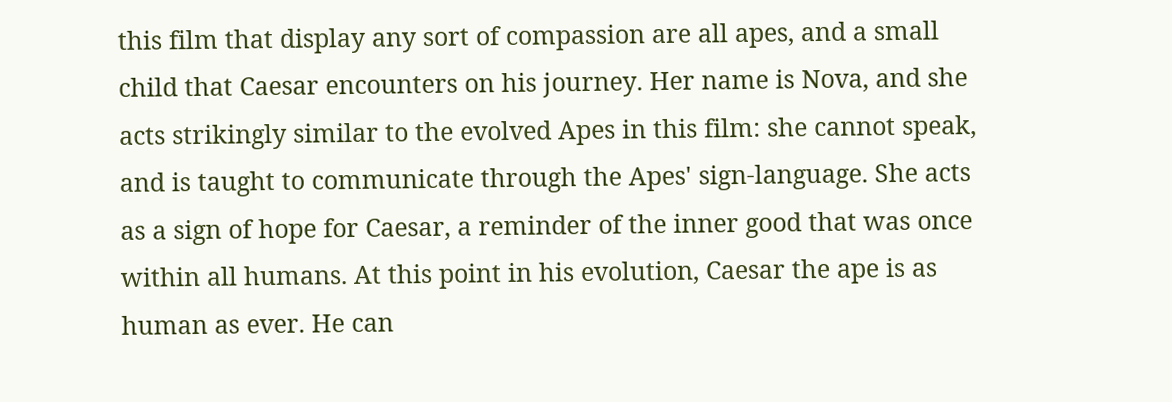this film that display any sort of compassion are all apes, and a small child that Caesar encounters on his journey. Her name is Nova, and she acts strikingly similar to the evolved Apes in this film: she cannot speak, and is taught to communicate through the Apes' sign-language. She acts as a sign of hope for Caesar, a reminder of the inner good that was once within all humans. At this point in his evolution, Caesar the ape is as human as ever. He can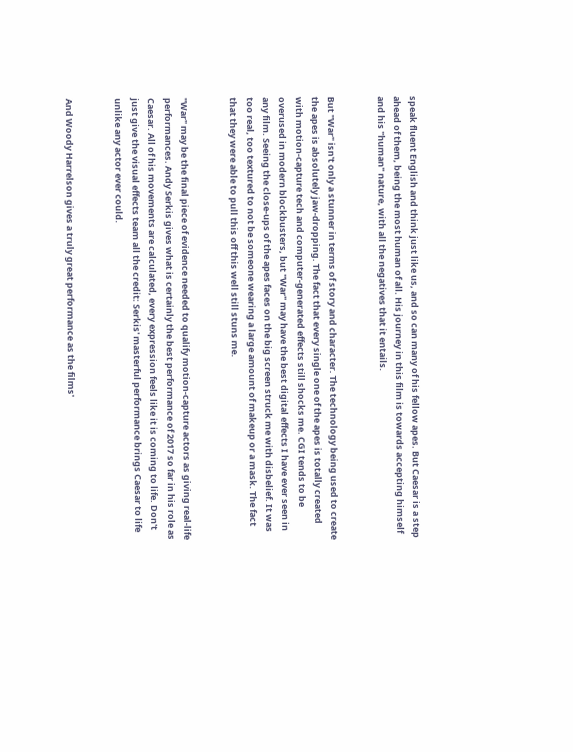speak fluent English and think just like us, and so can many of his fellow apes. But Caesar is a step ahead of them, being the most human of all. His journey in this film is towards accepting himself and his "human" nature, with all the negatives that it entails.


But "War" isn't only a stunner in terms of story and character. The technology being used to create the apes is absolutely jaw-dropping. The fact that every single one of the apes is totally created with motion-capture tech and computer-generated effects still shocks me. CGI tends to be overused in modern blockbusters, but "War" may have the best digital effects I have ever seen in any film. Seeing the close-ups of the apes faces on the big screen struck me with disbelief. It was too real, too textured to not be someone wearing a large amount of makeup or a mask. The fact that they were able to pull this off this well still stuns me.


"War" may be the final piece of evidence needed to qualify motion-capture actors as giving real-life performances. Andy Serkis gives what is certainly the best performance of 2017 so far in his role as Caesar. All of his movements are calculated, every expression feels like it is coming to life. Don't just give the visual effects team all the credit: Serkis' masterful performance brings Caesar to life unlike any actor ever could.


And Woody Harrelson gives a truly great performance as the films'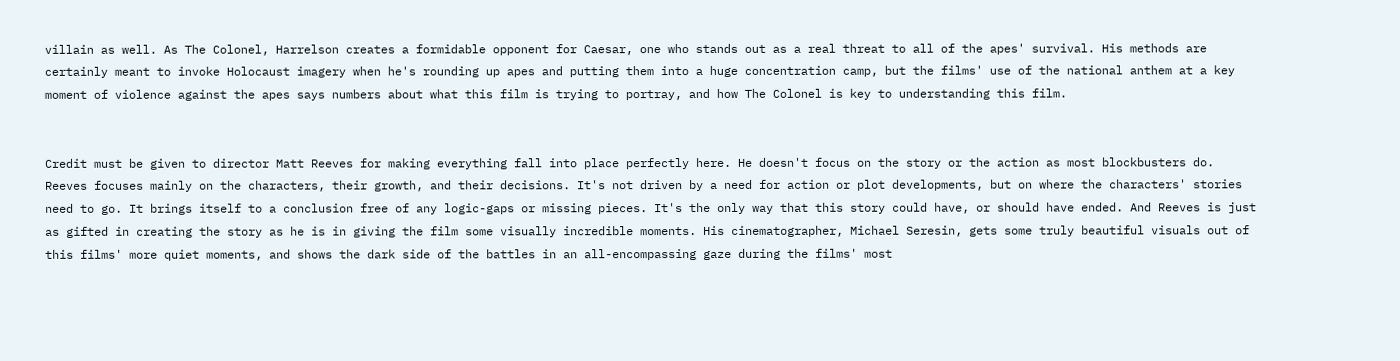villain as well. As The Colonel, Harrelson creates a formidable opponent for Caesar, one who stands out as a real threat to all of the apes' survival. His methods are certainly meant to invoke Holocaust imagery when he's rounding up apes and putting them into a huge concentration camp, but the films' use of the national anthem at a key moment of violence against the apes says numbers about what this film is trying to portray, and how The Colonel is key to understanding this film.


Credit must be given to director Matt Reeves for making everything fall into place perfectly here. He doesn't focus on the story or the action as most blockbusters do. Reeves focuses mainly on the characters, their growth, and their decisions. It's not driven by a need for action or plot developments, but on where the characters' stories need to go. It brings itself to a conclusion free of any logic-gaps or missing pieces. It's the only way that this story could have, or should have ended. And Reeves is just as gifted in creating the story as he is in giving the film some visually incredible moments. His cinematographer, Michael Seresin, gets some truly beautiful visuals out of this films' more quiet moments, and shows the dark side of the battles in an all-encompassing gaze during the films' most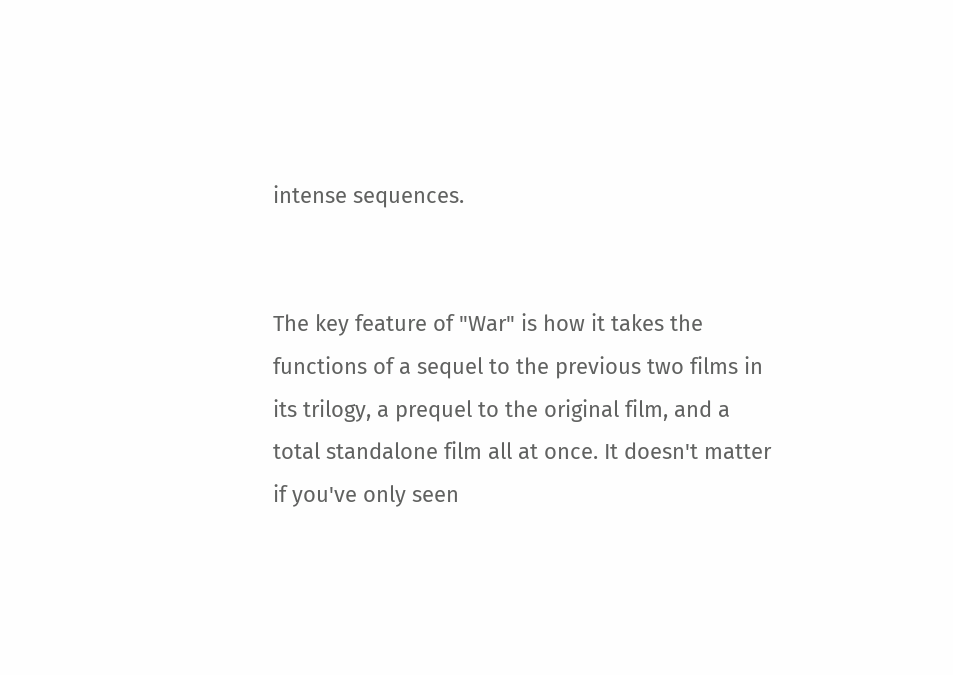intense sequences.


The key feature of "War" is how it takes the functions of a sequel to the previous two films in its trilogy, a prequel to the original film, and a total standalone film all at once. It doesn't matter if you've only seen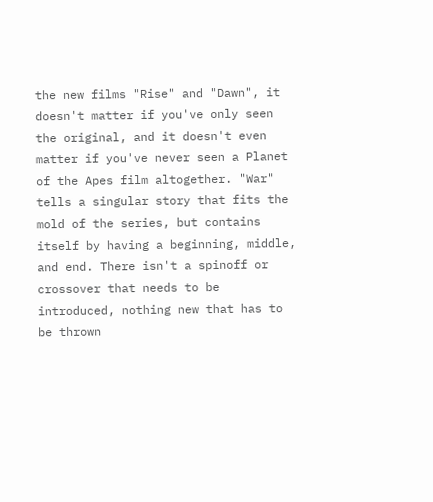the new films "Rise" and "Dawn", it doesn't matter if you've only seen the original, and it doesn't even matter if you've never seen a Planet of the Apes film altogether. "War" tells a singular story that fits the mold of the series, but contains itself by having a beginning, middle, and end. There isn't a spinoff or crossover that needs to be introduced, nothing new that has to be thrown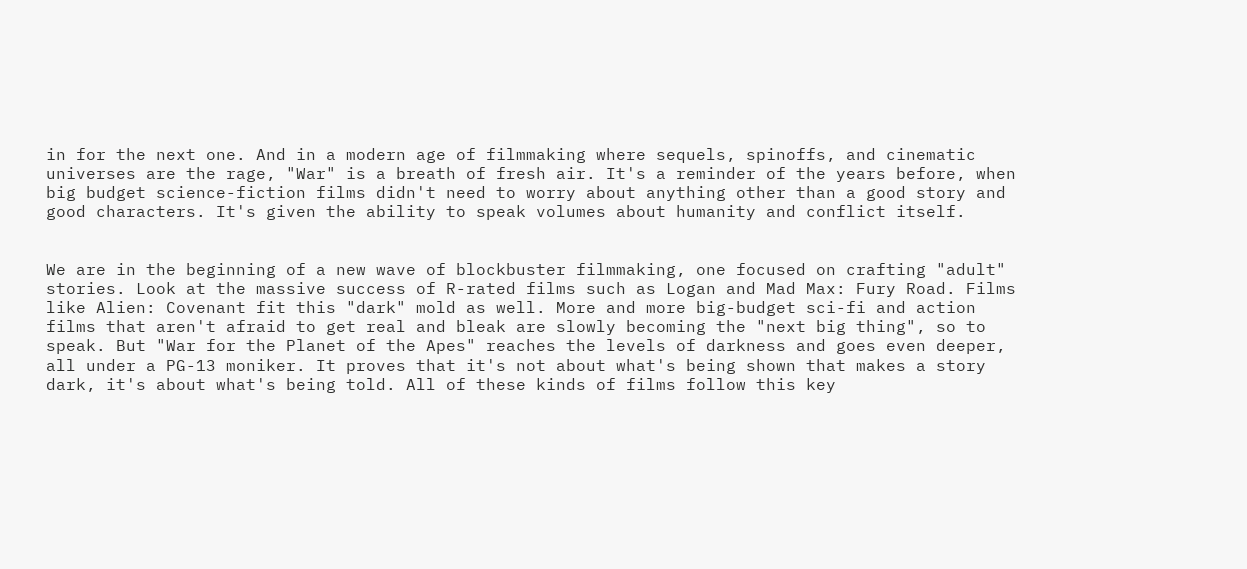in for the next one. And in a modern age of filmmaking where sequels, spinoffs, and cinematic universes are the rage, "War" is a breath of fresh air. It's a reminder of the years before, when big budget science-fiction films didn't need to worry about anything other than a good story and good characters. It's given the ability to speak volumes about humanity and conflict itself.


We are in the beginning of a new wave of blockbuster filmmaking, one focused on crafting "adult" stories. Look at the massive success of R-rated films such as Logan and Mad Max: Fury Road. Films like Alien: Covenant fit this "dark" mold as well. More and more big-budget sci-fi and action films that aren't afraid to get real and bleak are slowly becoming the "next big thing", so to speak. But "War for the Planet of the Apes" reaches the levels of darkness and goes even deeper, all under a PG-13 moniker. It proves that it's not about what's being shown that makes a story dark, it's about what's being told. All of these kinds of films follow this key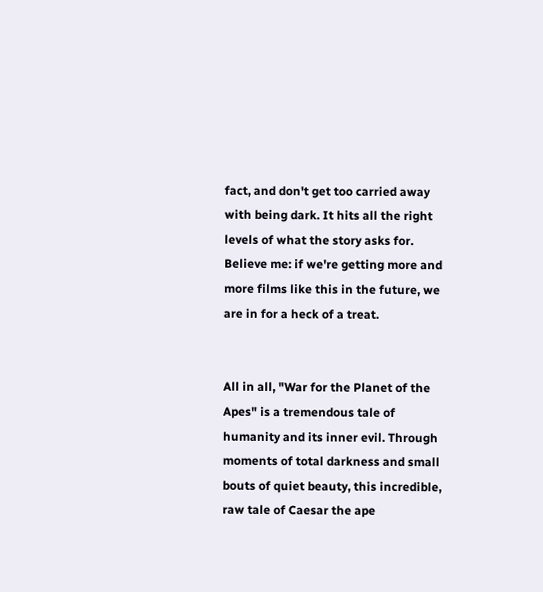fact, and don't get too carried away with being dark. It hits all the right levels of what the story asks for. Believe me: if we're getting more and more films like this in the future, we are in for a heck of a treat.


All in all, "War for the Planet of the Apes" is a tremendous tale of humanity and its inner evil. Through moments of total darkness and small bouts of quiet beauty, this incredible, raw tale of Caesar the ape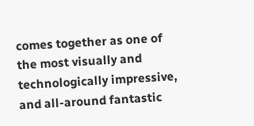comes together as one of the most visually and technologically impressive, and all-around fantastic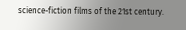science-fiction films of the 21st century.